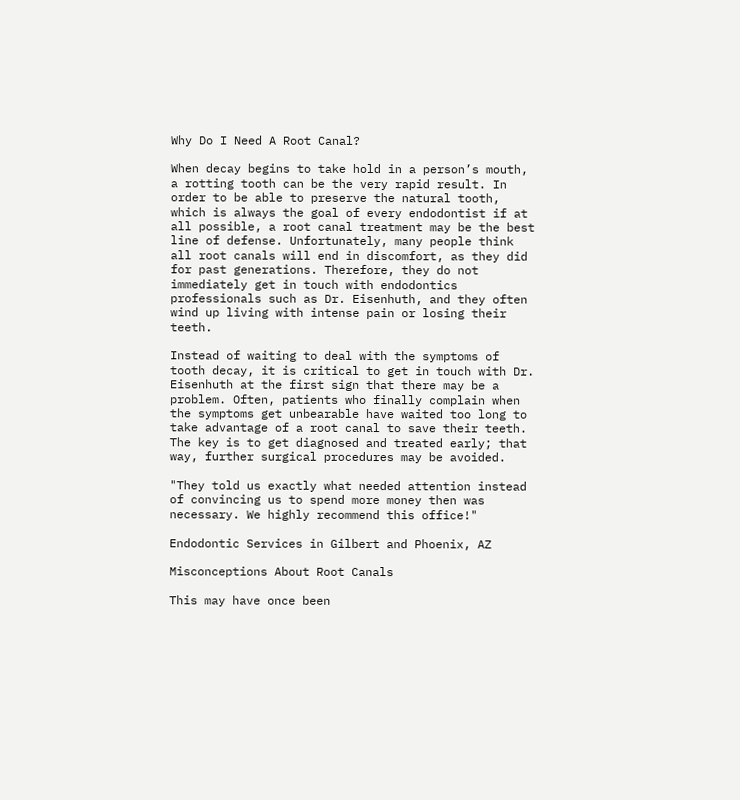Why Do I Need A Root Canal?

When decay begins to take hold in a person’s mouth, a rotting tooth can be the very rapid result. In order to be able to preserve the natural tooth, which is always the goal of every endodontist if at all possible, a root canal treatment may be the best line of defense. Unfortunately, many people think all root canals will end in discomfort, as they did for past generations. Therefore, they do not immediately get in touch with endodontics professionals such as Dr. Eisenhuth, and they often wind up living with intense pain or losing their teeth.

Instead of waiting to deal with the symptoms of tooth decay, it is critical to get in touch with Dr. Eisenhuth at the first sign that there may be a problem. Often, patients who finally complain when the symptoms get unbearable have waited too long to take advantage of a root canal to save their teeth. The key is to get diagnosed and treated early; that way, further surgical procedures may be avoided.

"They told us exactly what needed attention instead of convincing us to spend more money then was necessary. We highly recommend this office!"

Endodontic Services in Gilbert and Phoenix, AZ

Misconceptions About Root Canals

This may have once been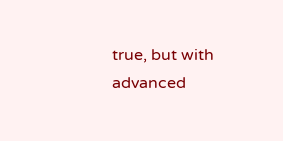true, but with advanced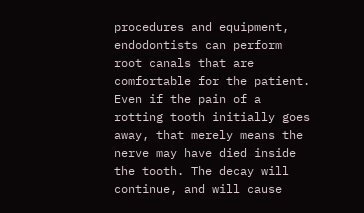procedures and equipment, endodontists can perform root canals that are comfortable for the patient.
Even if the pain of a rotting tooth initially goes away, that merely means the nerve may have died inside the tooth. The decay will continue, and will cause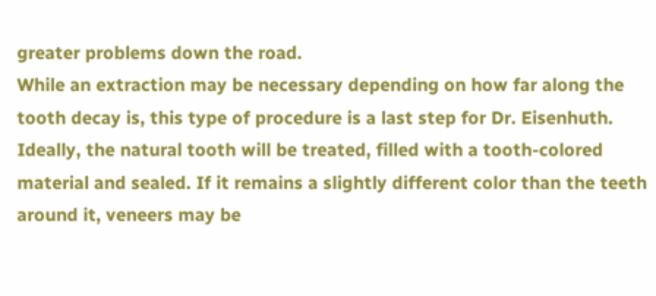greater problems down the road.
While an extraction may be necessary depending on how far along the tooth decay is, this type of procedure is a last step for Dr. Eisenhuth. Ideally, the natural tooth will be treated, filled with a tooth-colored material and sealed. If it remains a slightly different color than the teeth around it, veneers may be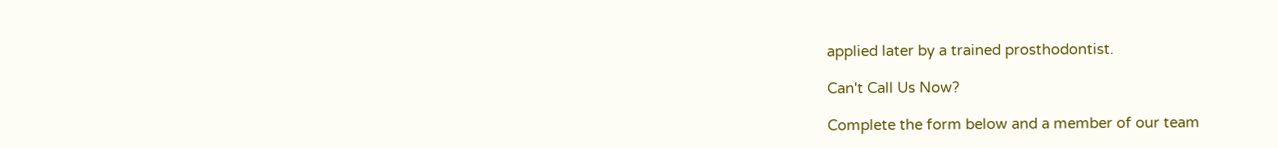applied later by a trained prosthodontist.

Can't Call Us Now?

Complete the form below and a member of our team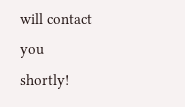will contact you shortly!